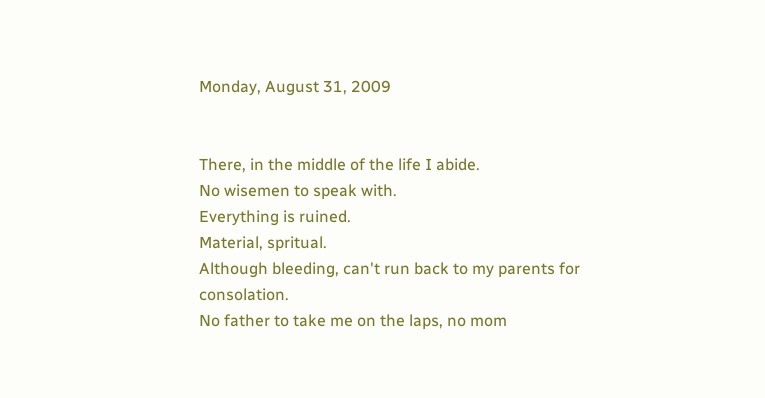Monday, August 31, 2009


There, in the middle of the life I abide.
No wisemen to speak with.
Everything is ruined.
Material, spritual.
Although bleeding, can't run back to my parents for consolation.
No father to take me on the laps, no mom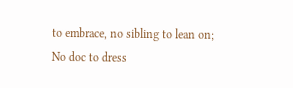to embrace, no sibling to lean on;
No doc to dress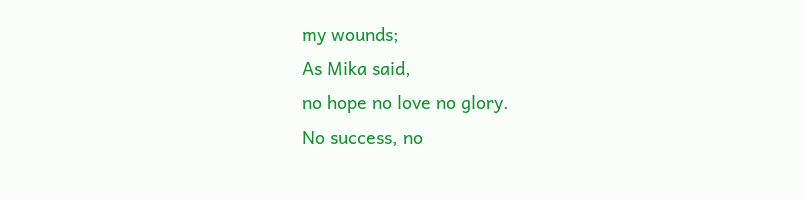my wounds;
As Mika said,
no hope no love no glory.
No success, no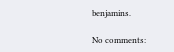benjamins.

No comments: